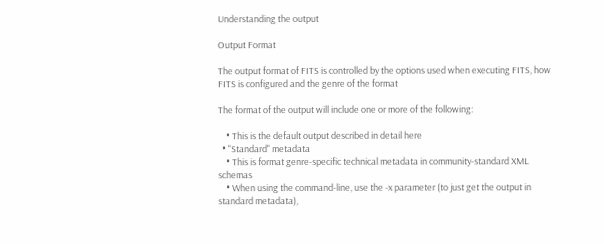Understanding the output

Output Format

The output format of FITS is controlled by the options used when executing FITS, how FITS is configured and the genre of the format

The format of the output will include one or more of the following:

    • This is the default output described in detail here
  • "Standard" metadata
    • This is format genre-specific technical metadata in community-standard XML schemas
    • When using the command-line, use the -x parameter (to just get the output in standard metadata),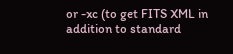or -xc (to get FITS XML in addition to standard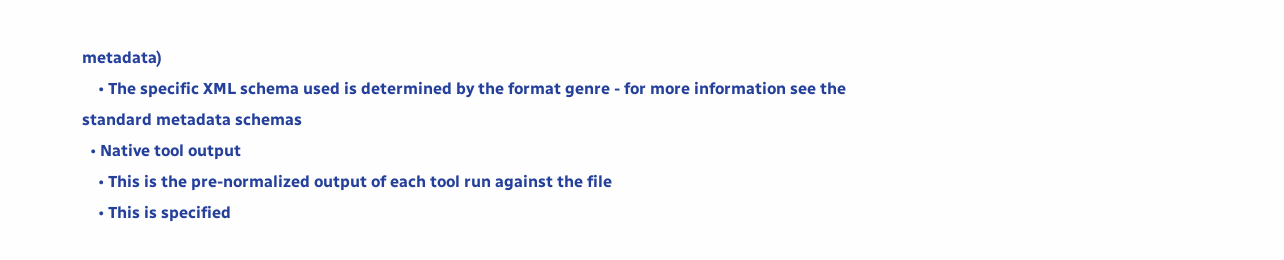metadata)
    • The specific XML schema used is determined by the format genre - for more information see the standard metadata schemas
  • Native tool output
    • This is the pre-normalized output of each tool run against the file
    • This is specified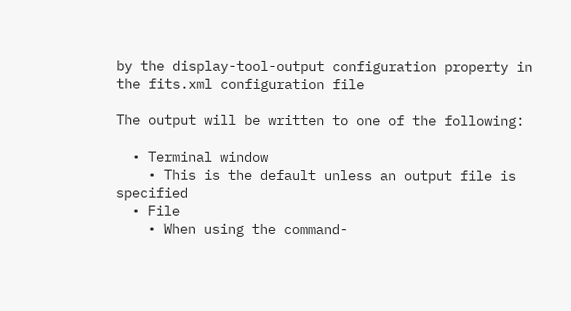by the display-tool-output configuration property in the fits.xml configuration file

The output will be written to one of the following:

  • Terminal window
    • This is the default unless an output file is specified
  • File
    • When using the command-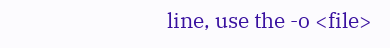line, use the -o <file>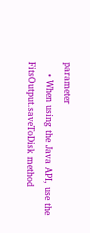parameter
    • When using the Java API, use the FitsOutput.saveToDisk method